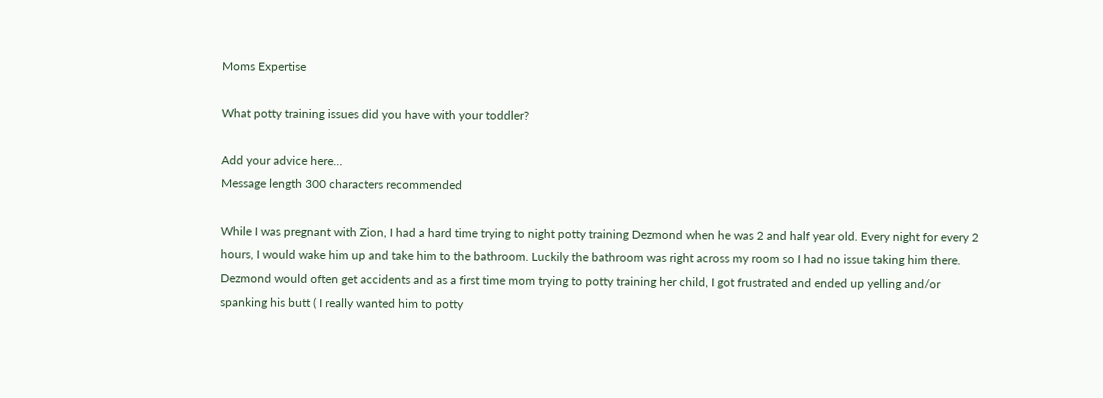Moms Expertise

What potty training issues did you have with your toddler?

Add your advice here…
Message length 300 characters recommended

While I was pregnant with Zion, I had a hard time trying to night potty training Dezmond when he was 2 and half year old. Every night for every 2 hours, I would wake him up and take him to the bathroom. Luckily the bathroom was right across my room so I had no issue taking him there. Dezmond would often get accidents and as a first time mom trying to potty training her child, I got frustrated and ended up yelling and/or spanking his butt ( I really wanted him to potty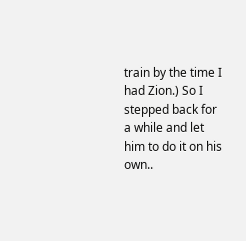train by the time I had Zion.) So I stepped back for a while and let him to do it on his own..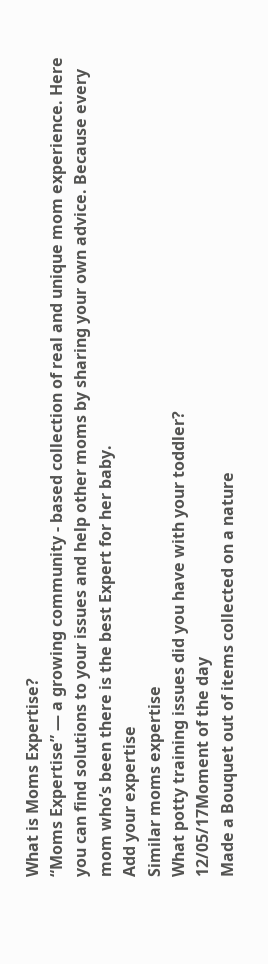What is Moms Expertise?
“Moms Expertise” — a growing community - based collection of real and unique mom experience. Here you can find solutions to your issues and help other moms by sharing your own advice. Because every mom who’s been there is the best Expert for her baby.
Add your expertise
Similar moms expertise
What potty training issues did you have with your toddler?
12/05/17Moment of the day
Made a Bouquet out of items collected on a nature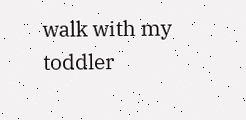walk with my toddler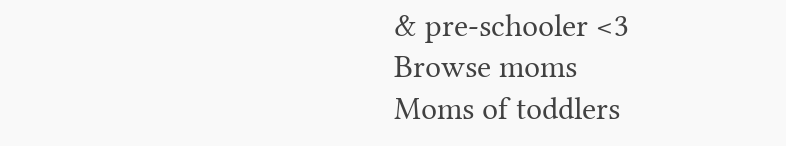& pre-schooler <3
Browse moms
Moms of toddlers